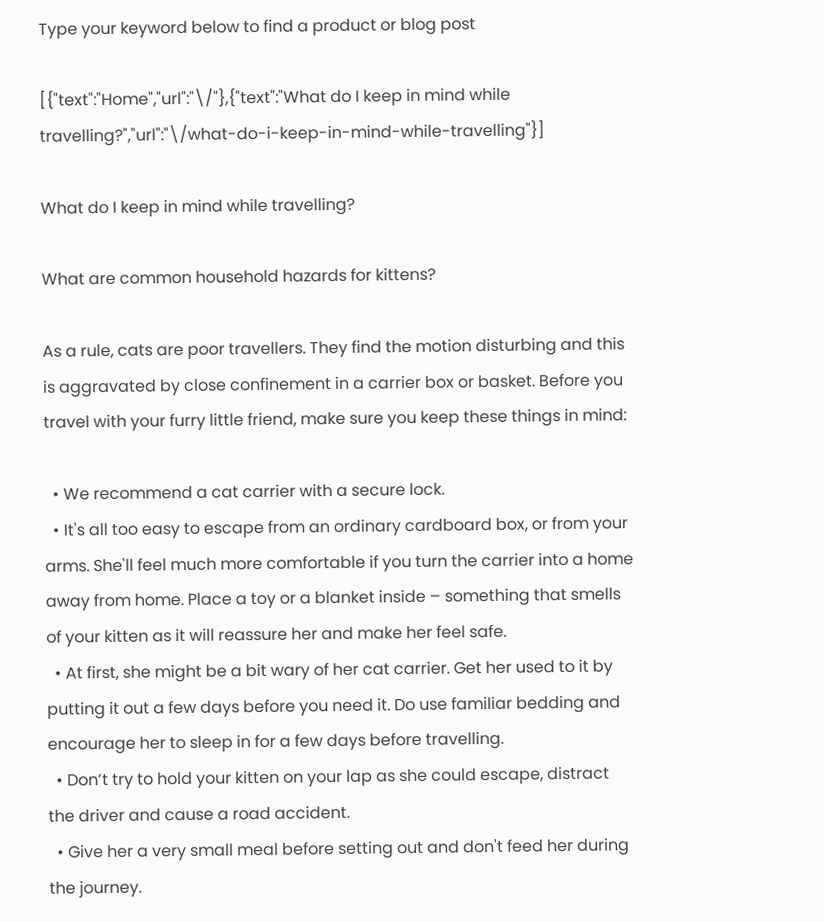Type your keyword below to find a product or blog post

[{"text":"Home","url":"\/"},{"text":"What do I keep in mind while travelling?","url":"\/what-do-i-keep-in-mind-while-travelling"}]

What do I keep in mind while travelling?

What are common household hazards for kittens?

As a rule, cats are poor travellers. They find the motion disturbing and this is aggravated by close confinement in a carrier box or basket. Before you travel with your furry little friend, make sure you keep these things in mind:

  • We recommend a cat carrier with a secure lock.
  • It's all too easy to escape from an ordinary cardboard box, or from your arms. She'll feel much more comfortable if you turn the carrier into a home away from home. Place a toy or a blanket inside – something that smells of your kitten as it will reassure her and make her feel safe.
  • At first, she might be a bit wary of her cat carrier. Get her used to it by putting it out a few days before you need it. Do use familiar bedding and encourage her to sleep in for a few days before travelling.
  • Don’t try to hold your kitten on your lap as she could escape, distract the driver and cause a road accident.
  • Give her a very small meal before setting out and don't feed her during the journey.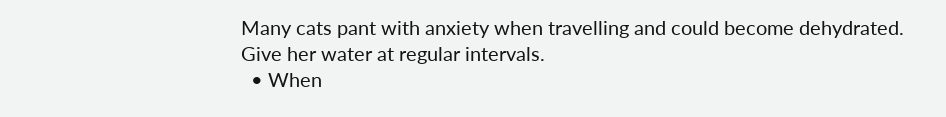Many cats pant with anxiety when travelling and could become dehydrated. Give her water at regular intervals.
  • When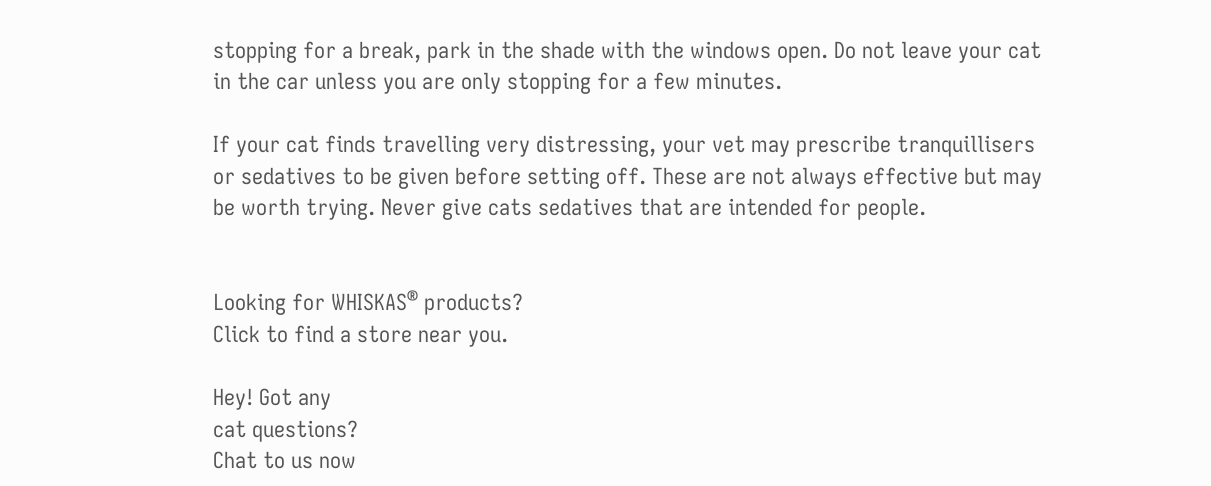stopping for a break, park in the shade with the windows open. Do not leave your cat in the car unless you are only stopping for a few minutes.

If your cat finds travelling very distressing, your vet may prescribe tranquillisers or sedatives to be given before setting off. These are not always effective but may be worth trying. Never give cats sedatives that are intended for people.


Looking for WHISKAS® products?
Click to find a store near you.

Hey! Got any
cat questions?
Chat to us now